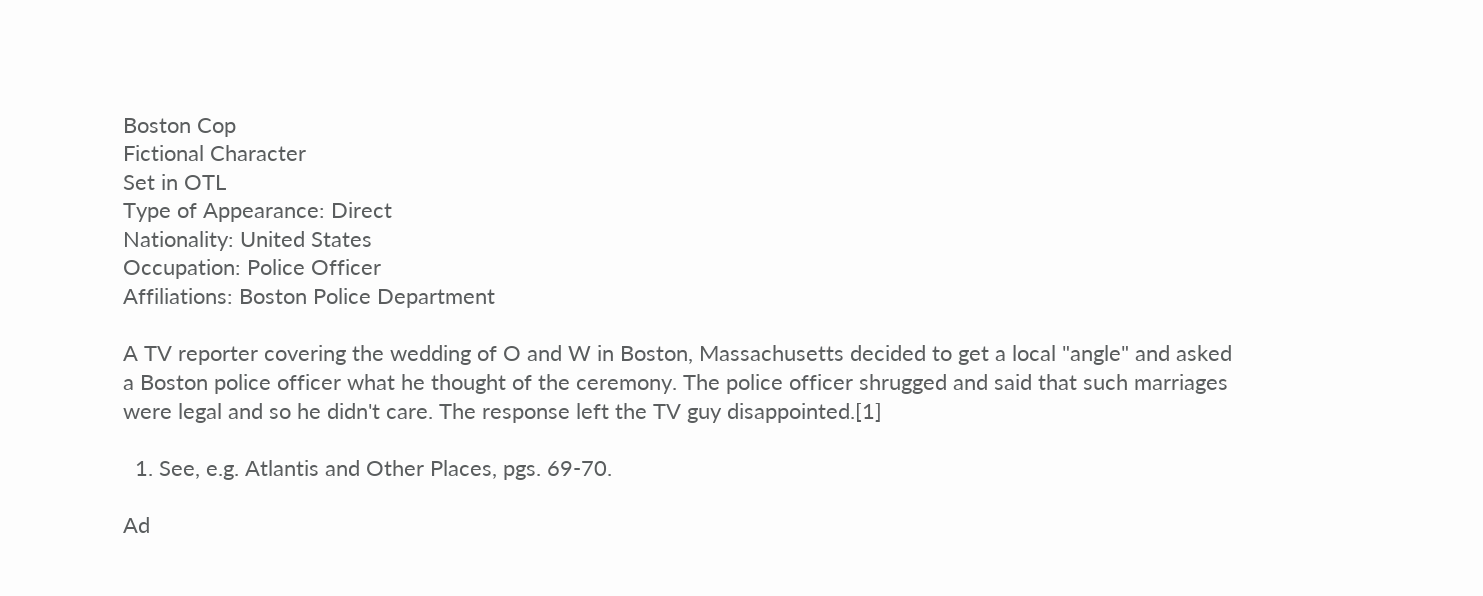Boston Cop
Fictional Character
Set in OTL
Type of Appearance: Direct
Nationality: United States
Occupation: Police Officer
Affiliations: Boston Police Department

A TV reporter covering the wedding of O and W in Boston, Massachusetts decided to get a local "angle" and asked a Boston police officer what he thought of the ceremony. The police officer shrugged and said that such marriages were legal and so he didn't care. The response left the TV guy disappointed.[1]

  1. See, e.g. Atlantis and Other Places, pgs. 69-70.

Ad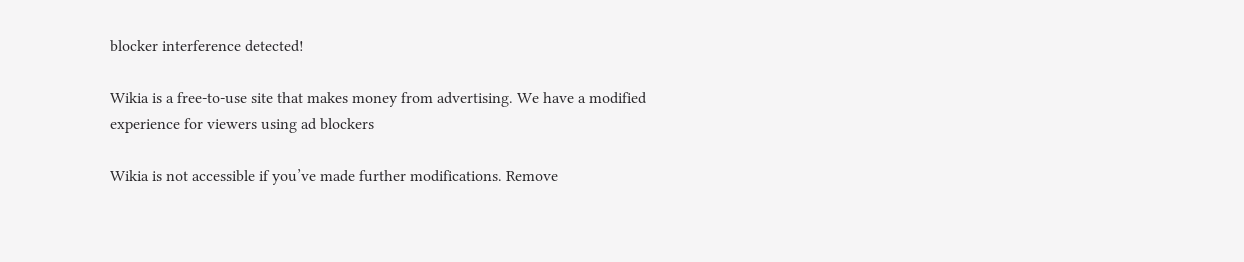blocker interference detected!

Wikia is a free-to-use site that makes money from advertising. We have a modified experience for viewers using ad blockers

Wikia is not accessible if you’ve made further modifications. Remove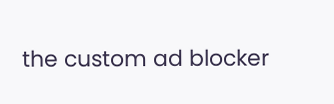the custom ad blocker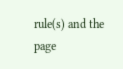rule(s) and the page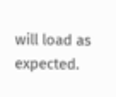will load as expected.